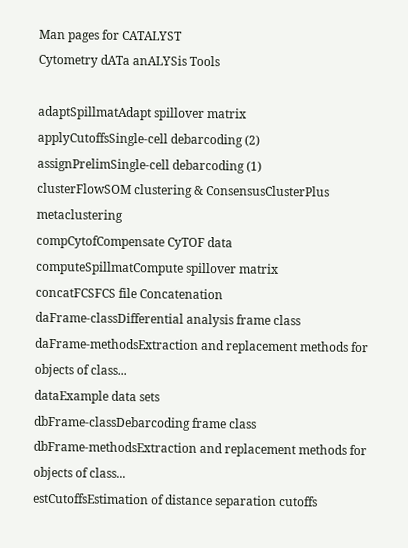Man pages for CATALYST
Cytometry dATa anALYSis Tools

adaptSpillmatAdapt spillover matrix
applyCutoffsSingle-cell debarcoding (2)
assignPrelimSingle-cell debarcoding (1)
clusterFlowSOM clustering & ConsensusClusterPlus metaclustering
compCytofCompensate CyTOF data
computeSpillmatCompute spillover matrix
concatFCSFCS file Concatenation
daFrame-classDifferential analysis frame class
daFrame-methodsExtraction and replacement methods for objects of class...
dataExample data sets
dbFrame-classDebarcoding frame class
dbFrame-methodsExtraction and replacement methods for objects of class...
estCutoffsEstimation of distance separation cutoffs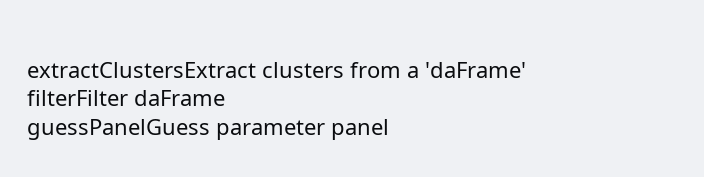extractClustersExtract clusters from a 'daFrame'
filterFilter daFrame
guessPanelGuess parameter panel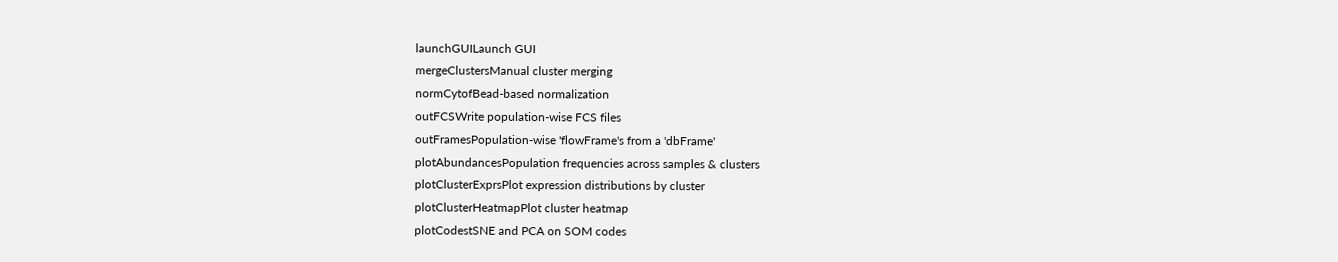launchGUILaunch GUI
mergeClustersManual cluster merging
normCytofBead-based normalization
outFCSWrite population-wise FCS files
outFramesPopulation-wise 'flowFrame's from a 'dbFrame'
plotAbundancesPopulation frequencies across samples & clusters
plotClusterExprsPlot expression distributions by cluster
plotClusterHeatmapPlot cluster heatmap
plotCodestSNE and PCA on SOM codes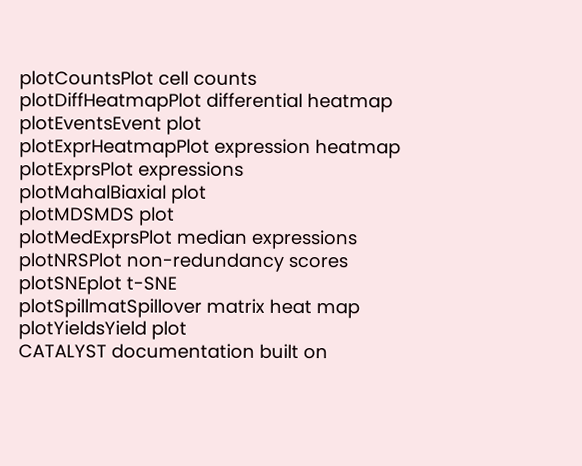plotCountsPlot cell counts
plotDiffHeatmapPlot differential heatmap
plotEventsEvent plot
plotExprHeatmapPlot expression heatmap
plotExprsPlot expressions
plotMahalBiaxial plot
plotMDSMDS plot
plotMedExprsPlot median expressions
plotNRSPlot non-redundancy scores
plotSNEplot t-SNE
plotSpillmatSpillover matrix heat map
plotYieldsYield plot
CATALYST documentation built on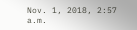Nov. 1, 2018, 2:57 a.m.